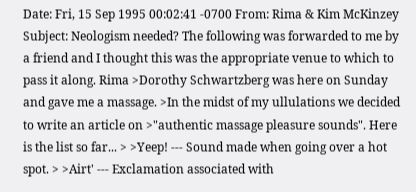Date: Fri, 15 Sep 1995 00:02:41 -0700 From: Rima & Kim McKinzey Subject: Neologism needed? The following was forwarded to me by a friend and I thought this was the appropriate venue to which to pass it along. Rima >Dorothy Schwartzberg was here on Sunday and gave me a massage. >In the midst of my ullulations we decided to write an article on >"authentic massage pleasure sounds". Here is the list so far... > >Yeep! --- Sound made when going over a hot spot. > >Airt' --- Exclamation associated with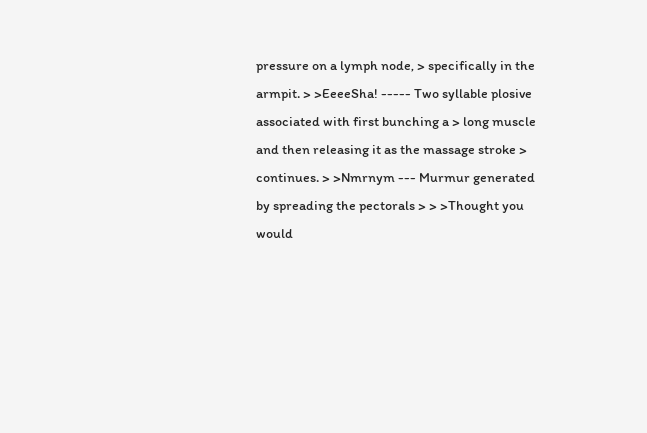pressure on a lymph node, > specifically in the armpit. > >EeeeSha! ----- Two syllable plosive associated with first bunching a > long muscle and then releasing it as the massage stroke > continues. > >Nmrnym --- Murmur generated by spreading the pectorals > > >Thought you would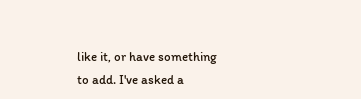like it, or have something to add. I've asked a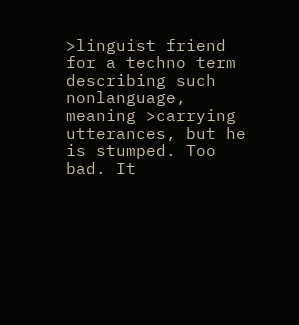>linguist friend for a techno term describing such nonlanguage, meaning >carrying utterances, but he is stumped. Too bad. It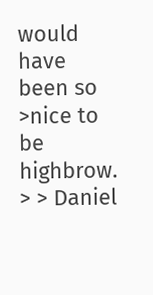would have been so >nice to be highbrow. > > Daniel